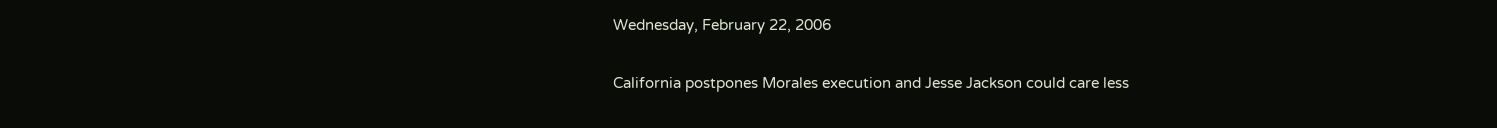Wednesday, February 22, 2006

California postpones Morales execution and Jesse Jackson could care less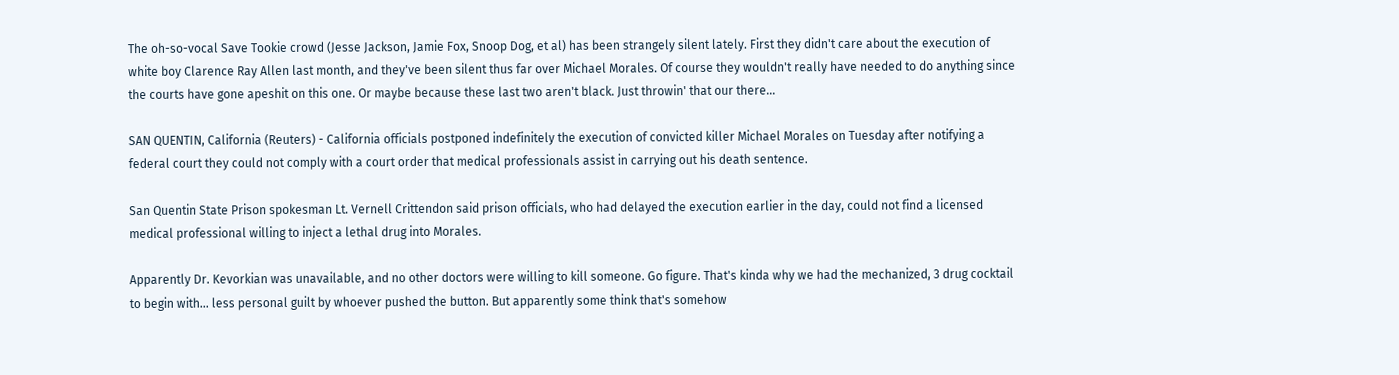The oh-so-vocal Save Tookie crowd (Jesse Jackson, Jamie Fox, Snoop Dog, et al) has been strangely silent lately. First they didn't care about the execution of white boy Clarence Ray Allen last month, and they've been silent thus far over Michael Morales. Of course they wouldn't really have needed to do anything since the courts have gone apeshit on this one. Or maybe because these last two aren't black. Just throwin' that our there...

SAN QUENTIN, California (Reuters) - California officials postponed indefinitely the execution of convicted killer Michael Morales on Tuesday after notifying a federal court they could not comply with a court order that medical professionals assist in carrying out his death sentence.

San Quentin State Prison spokesman Lt. Vernell Crittendon said prison officials, who had delayed the execution earlier in the day, could not find a licensed medical professional willing to inject a lethal drug into Morales.

Apparently Dr. Kevorkian was unavailable, and no other doctors were willing to kill someone. Go figure. That's kinda why we had the mechanized, 3 drug cocktail to begin with... less personal guilt by whoever pushed the button. But apparently some think that's somehow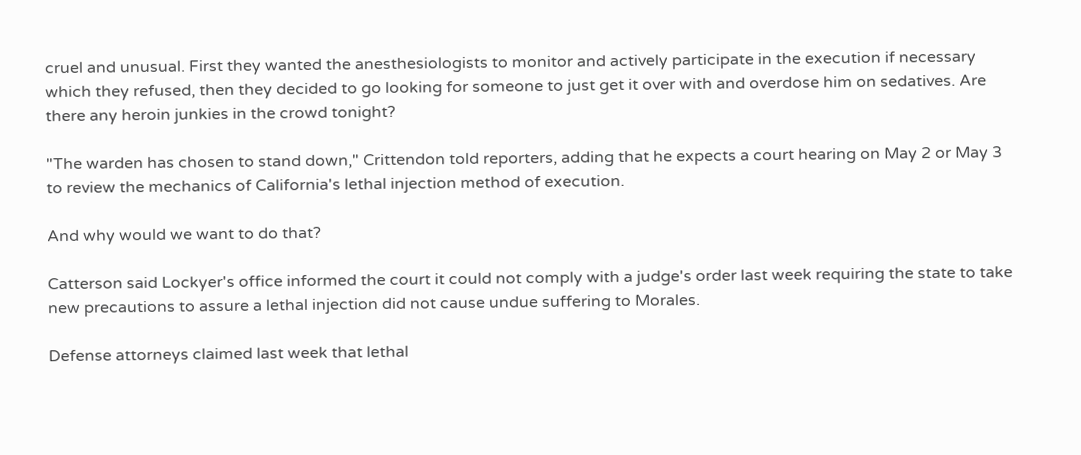cruel and unusual. First they wanted the anesthesiologists to monitor and actively participate in the execution if necessary which they refused, then they decided to go looking for someone to just get it over with and overdose him on sedatives. Are there any heroin junkies in the crowd tonight?

"The warden has chosen to stand down," Crittendon told reporters, adding that he expects a court hearing on May 2 or May 3 to review the mechanics of California's lethal injection method of execution.

And why would we want to do that?

Catterson said Lockyer's office informed the court it could not comply with a judge's order last week requiring the state to take new precautions to assure a lethal injection did not cause undue suffering to Morales.

Defense attorneys claimed last week that lethal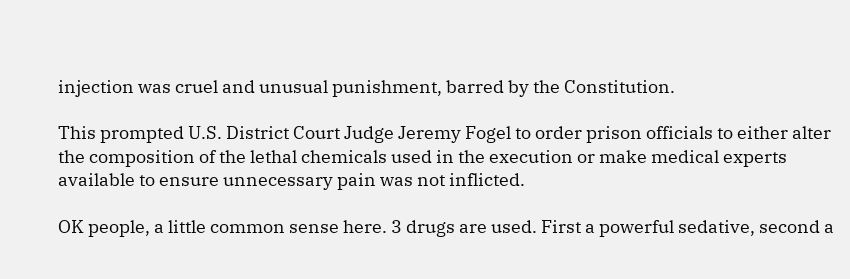injection was cruel and unusual punishment, barred by the Constitution.

This prompted U.S. District Court Judge Jeremy Fogel to order prison officials to either alter the composition of the lethal chemicals used in the execution or make medical experts available to ensure unnecessary pain was not inflicted.

OK people, a little common sense here. 3 drugs are used. First a powerful sedative, second a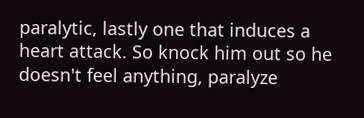paralytic, lastly one that induces a heart attack. So knock him out so he doesn't feel anything, paralyze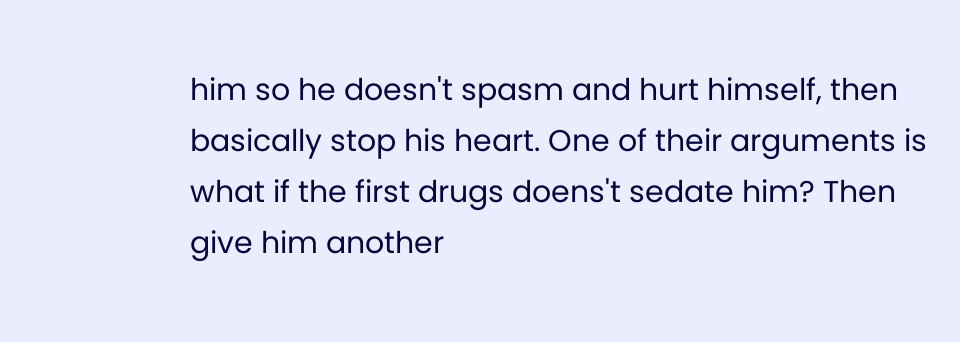him so he doesn't spasm and hurt himself, then basically stop his heart. One of their arguments is what if the first drugs doens't sedate him? Then give him another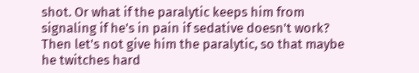shot. Or what if the paralytic keeps him from signaling if he's in pain if sedative doesn't work? Then let's not give him the paralytic, so that maybe he twitches hard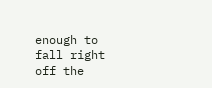enough to fall right off the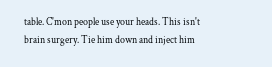table. C'mon people use your heads. This isn't brain surgery. Tie him down and inject him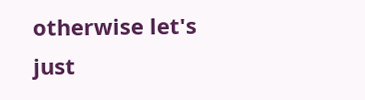otherwise let's just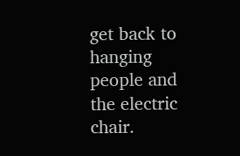get back to hanging people and the electric chair.